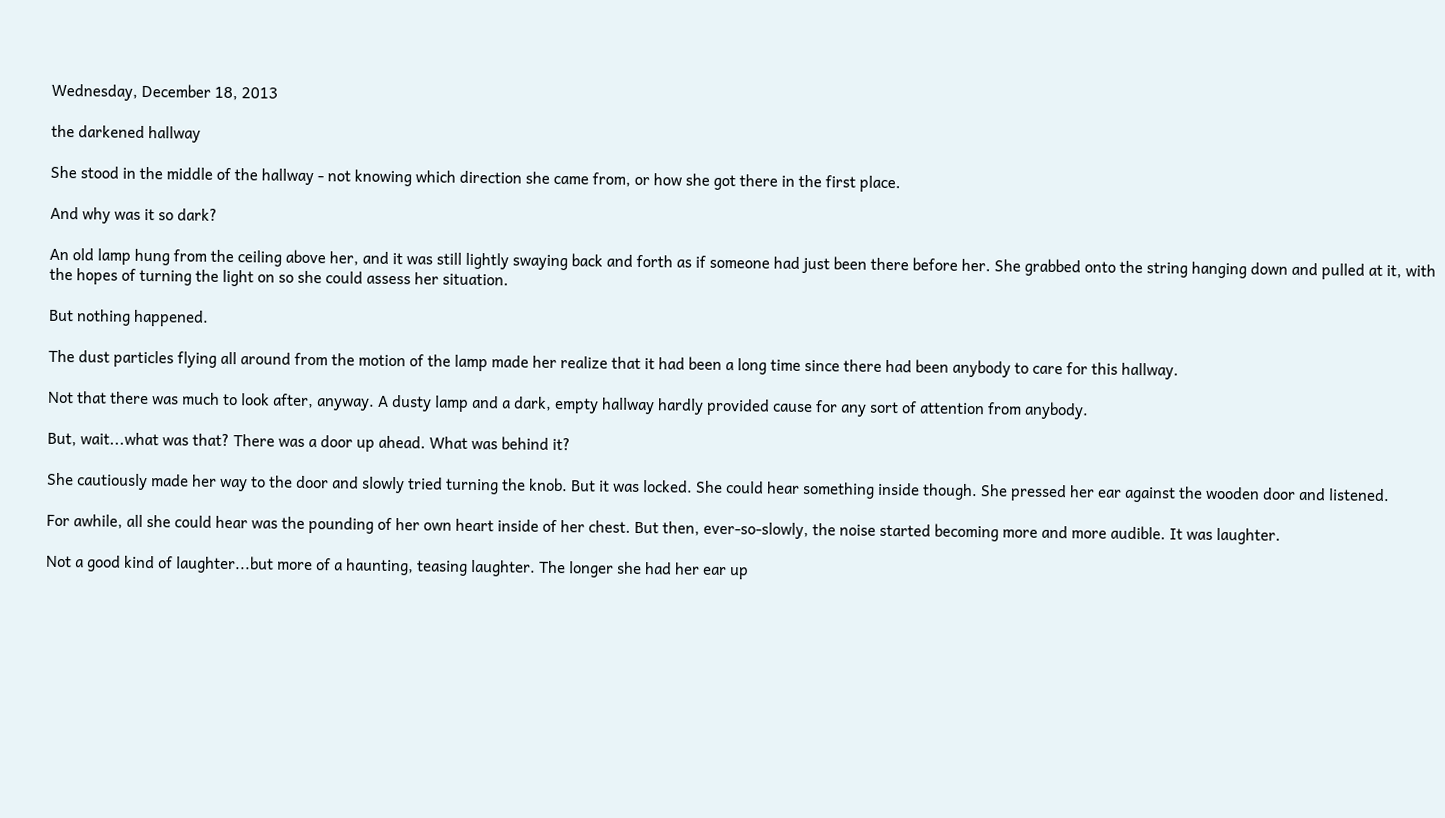Wednesday, December 18, 2013

the darkened hallway

She stood in the middle of the hallway - not knowing which direction she came from, or how she got there in the first place.

And why was it so dark?

An old lamp hung from the ceiling above her, and it was still lightly swaying back and forth as if someone had just been there before her. She grabbed onto the string hanging down and pulled at it, with the hopes of turning the light on so she could assess her situation.

But nothing happened.

The dust particles flying all around from the motion of the lamp made her realize that it had been a long time since there had been anybody to care for this hallway.

Not that there was much to look after, anyway. A dusty lamp and a dark, empty hallway hardly provided cause for any sort of attention from anybody.

But, wait...what was that? There was a door up ahead. What was behind it?

She cautiously made her way to the door and slowly tried turning the knob. But it was locked. She could hear something inside though. She pressed her ear against the wooden door and listened.

For awhile, all she could hear was the pounding of her own heart inside of her chest. But then, ever-so-slowly, the noise started becoming more and more audible. It was laughter.

Not a good kind of laughter...but more of a haunting, teasing laughter. The longer she had her ear up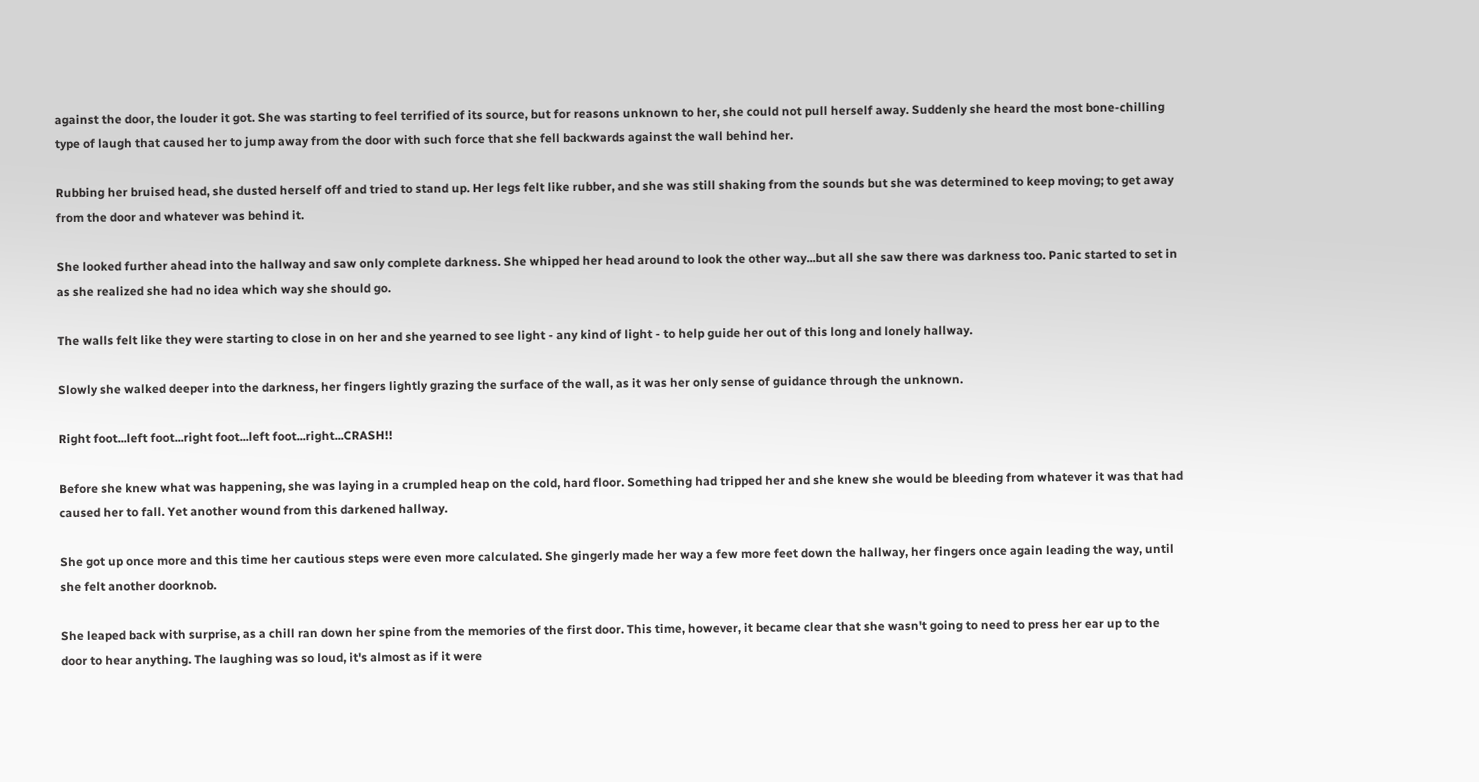against the door, the louder it got. She was starting to feel terrified of its source, but for reasons unknown to her, she could not pull herself away. Suddenly she heard the most bone-chilling type of laugh that caused her to jump away from the door with such force that she fell backwards against the wall behind her.

Rubbing her bruised head, she dusted herself off and tried to stand up. Her legs felt like rubber, and she was still shaking from the sounds but she was determined to keep moving; to get away from the door and whatever was behind it.

She looked further ahead into the hallway and saw only complete darkness. She whipped her head around to look the other way...but all she saw there was darkness too. Panic started to set in as she realized she had no idea which way she should go.

The walls felt like they were starting to close in on her and she yearned to see light - any kind of light - to help guide her out of this long and lonely hallway.

Slowly she walked deeper into the darkness, her fingers lightly grazing the surface of the wall, as it was her only sense of guidance through the unknown.

Right foot...left foot...right foot...left foot...right...CRASH!!

Before she knew what was happening, she was laying in a crumpled heap on the cold, hard floor. Something had tripped her and she knew she would be bleeding from whatever it was that had caused her to fall. Yet another wound from this darkened hallway.

She got up once more and this time her cautious steps were even more calculated. She gingerly made her way a few more feet down the hallway, her fingers once again leading the way, until she felt another doorknob.

She leaped back with surprise, as a chill ran down her spine from the memories of the first door. This time, however, it became clear that she wasn't going to need to press her ear up to the door to hear anything. The laughing was so loud, it's almost as if it were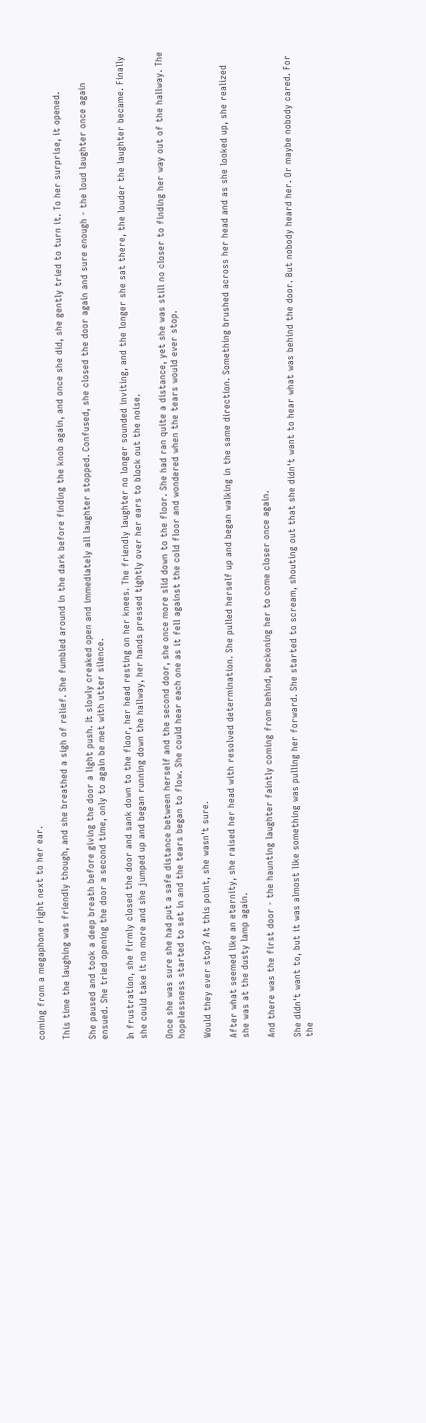coming from a megaphone right next to her ear.

This time the laughing was friendly though, and she breathed a sigh of relief. She fumbled around in the dark before finding the knob again, and once she did, she gently tried to turn it. To her surprise, it opened.

She paused and took a deep breath before giving the door a light push. It slowly creaked open and immediately all laughter stopped. Confused, she closed the door again and sure enough - the loud laughter once again ensued. She tried opening the door a second time, only to again be met with utter silence.

In frustration, she firmly closed the door and sank down to the floor, her head resting on her knees. The friendly laughter no longer sounded inviting, and the longer she sat there, the louder the laughter became. Finally she could take it no more and she jumped up and began running down the hallway, her hands pressed tightly over her ears to block out the noise.

Once she was sure she had put a safe distance between herself and the second door, she once more slid down to the floor. She had ran quite a distance, yet she was still no closer to finding her way out of the hallway. The hopelessness started to set in and the tears began to flow. She could hear each one as it fell against the cold floor and wondered when the tears would ever stop.

Would they ever stop? At this point, she wasn't sure.

After what seemed like an eternity, she raised her head with resolved determination. She pulled herself up and began walking in the same direction. Something brushed across her head and as she looked up, she realized she was at the dusty lamp again.

And there was the first door - the haunting laughter faintly coming from behind, beckoning her to come closer once again.

She didn't want to, but it was almost like something was pulling her forward. She started to scream, shouting out that she didn't want to hear what was behind the door. But nobody heard her. Or maybe nobody cared. For the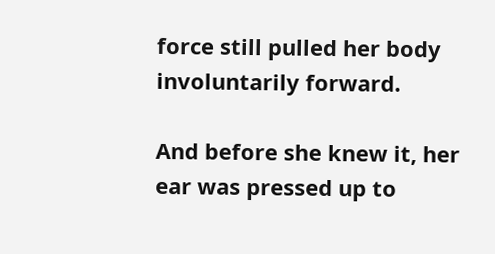force still pulled her body involuntarily forward.

And before she knew it, her ear was pressed up to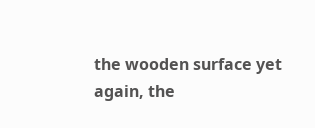the wooden surface yet again, the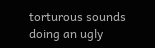torturous sounds doing an ugly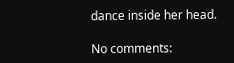dance inside her head.

No comments: